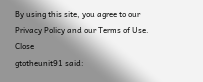By using this site, you agree to our Privacy Policy and our Terms of Use. Close
gtotheunit91 said: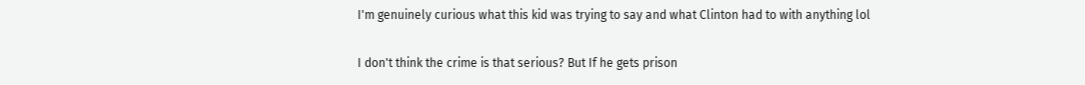I'm genuinely curious what this kid was trying to say and what Clinton had to with anything lol

I don't think the crime is that serious? But If he gets prison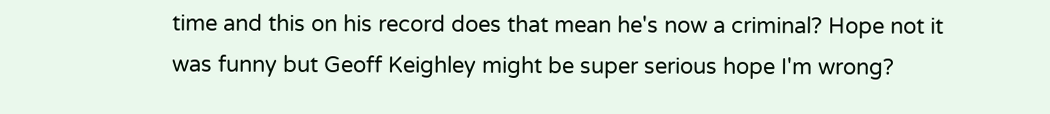time and this on his record does that mean he's now a criminal? Hope not it was funny but Geoff Keighley might be super serious hope I'm wrong?